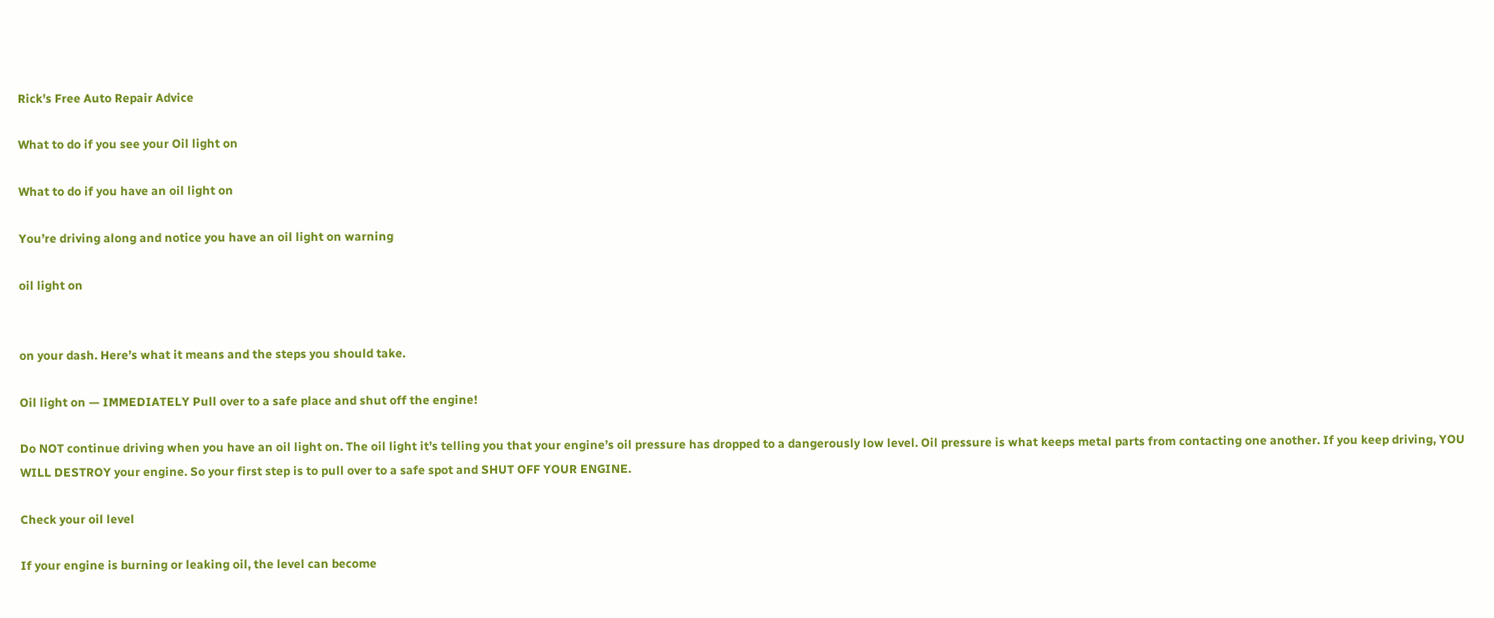Rick's Free Auto Repair Advice

What to do if you see your Oil light on

What to do if you have an oil light on

You’re driving along and notice you have an oil light on warning

oil light on


on your dash. Here’s what it means and the steps you should take.

Oil light on — IMMEDIATELY Pull over to a safe place and shut off the engine!

Do NOT continue driving when you have an oil light on. The oil light it’s telling you that your engine’s oil pressure has dropped to a dangerously low level. Oil pressure is what keeps metal parts from contacting one another. If you keep driving, YOU WILL DESTROY your engine. So your first step is to pull over to a safe spot and SHUT OFF YOUR ENGINE.

Check your oil level

If your engine is burning or leaking oil, the level can become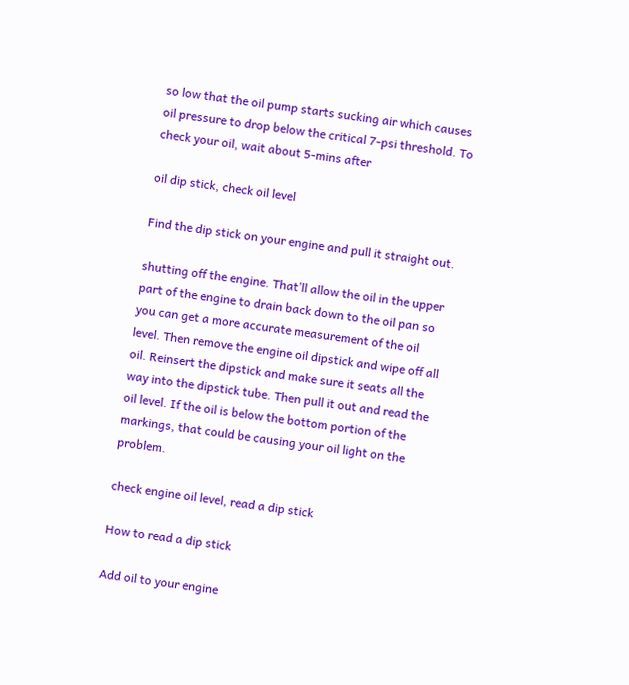so low that the oil pump starts sucking air which causes oil pressure to drop below the critical 7-psi threshold. To check your oil, wait about 5-mins after

oil dip stick, check oil level

Find the dip stick on your engine and pull it straight out.

shutting off the engine. That’ll allow the oil in the upper part of the engine to drain back down to the oil pan so you can get a more accurate measurement of the oil level. Then remove the engine oil dipstick and wipe off all oil. Reinsert the dipstick and make sure it seats all the way into the dipstick tube. Then pull it out and read the oil level. If the oil is below the bottom portion of the markings, that could be causing your oil light on the problem.

check engine oil level, read a dip stick

How to read a dip stick

Add oil to your engine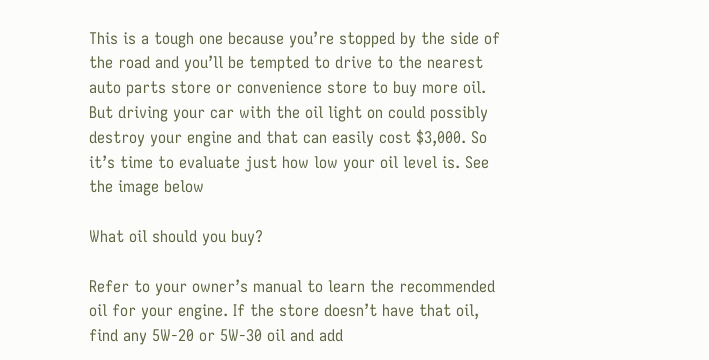This is a tough one because you’re stopped by the side of the road and you’ll be tempted to drive to the nearest auto parts store or convenience store to buy more oil. But driving your car with the oil light on could possibly destroy your engine and that can easily cost $3,000. So it’s time to evaluate just how low your oil level is. See the image below

What oil should you buy?

Refer to your owner’s manual to learn the recommended oil for your engine. If the store doesn’t have that oil, find any 5W-20 or 5W-30 oil and add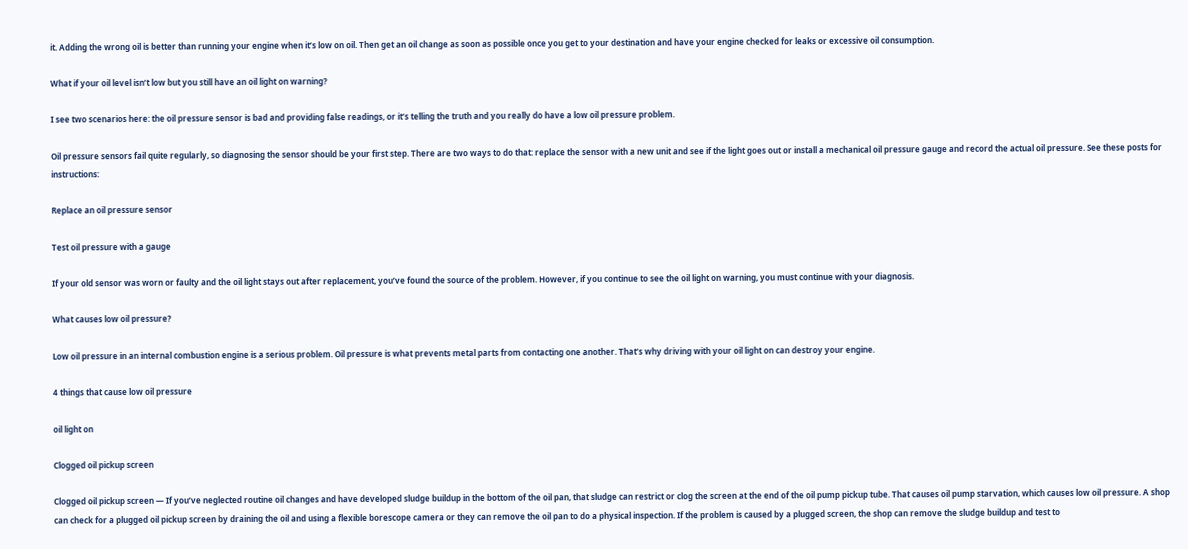it. Adding the wrong oil is better than running your engine when it’s low on oil. Then get an oil change as soon as possible once you get to your destination and have your engine checked for leaks or excessive oil consumption.

What if your oil level isn’t low but you still have an oil light on warning?

I see two scenarios here: the oil pressure sensor is bad and providing false readings, or it’s telling the truth and you really do have a low oil pressure problem.

Oil pressure sensors fail quite regularly, so diagnosing the sensor should be your first step. There are two ways to do that: replace the sensor with a new unit and see if the light goes out or install a mechanical oil pressure gauge and record the actual oil pressure. See these posts for instructions:

Replace an oil pressure sensor

Test oil pressure with a gauge

If your old sensor was worn or faulty and the oil light stays out after replacement, you’ve found the source of the problem. However, if you continue to see the oil light on warning, you must continue with your diagnosis.

What causes low oil pressure?

Low oil pressure in an internal combustion engine is a serious problem. Oil pressure is what prevents metal parts from contacting one another. That’s why driving with your oil light on can destroy your engine.

4 things that cause low oil pressure

oil light on

Clogged oil pickup screen

Clogged oil pickup screen — If you’ve neglected routine oil changes and have developed sludge buildup in the bottom of the oil pan, that sludge can restrict or clog the screen at the end of the oil pump pickup tube. That causes oil pump starvation, which causes low oil pressure. A shop can check for a plugged oil pickup screen by draining the oil and using a flexible borescope camera or they can remove the oil pan to do a physical inspection. If the problem is caused by a plugged screen, the shop can remove the sludge buildup and test to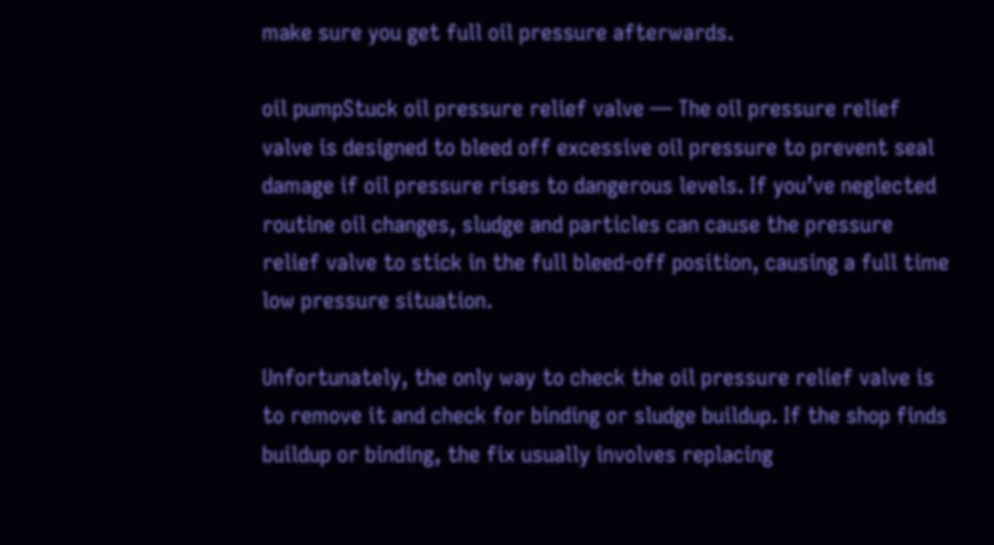make sure you get full oil pressure afterwards.

oil pumpStuck oil pressure relief valve — The oil pressure relief valve is designed to bleed off excessive oil pressure to prevent seal damage if oil pressure rises to dangerous levels. If you’ve neglected routine oil changes, sludge and particles can cause the pressure relief valve to stick in the full bleed-off position, causing a full time low pressure situation.

Unfortunately, the only way to check the oil pressure relief valve is to remove it and check for binding or sludge buildup. If the shop finds buildup or binding, the fix usually involves replacing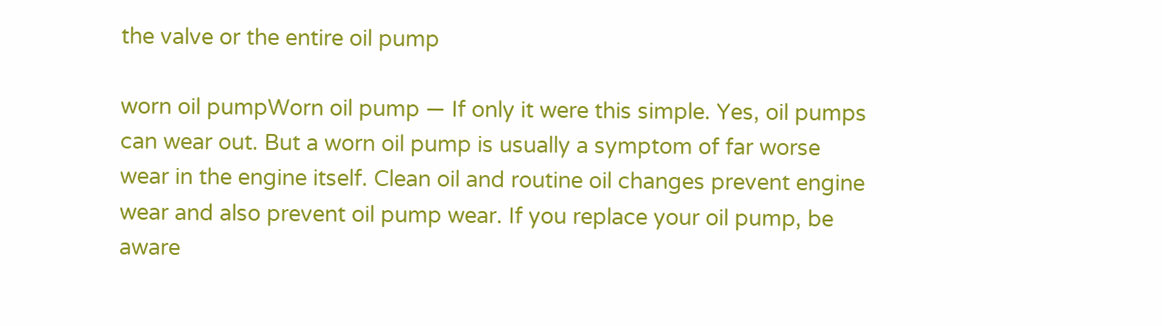the valve or the entire oil pump

worn oil pumpWorn oil pump — If only it were this simple. Yes, oil pumps can wear out. But a worn oil pump is usually a symptom of far worse wear in the engine itself. Clean oil and routine oil changes prevent engine wear and also prevent oil pump wear. If you replace your oil pump, be aware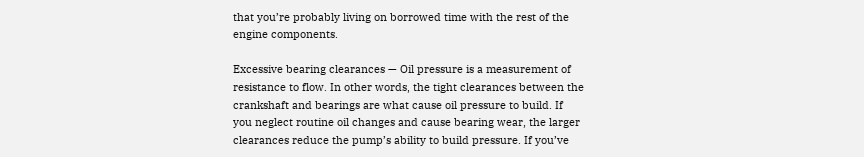that you’re probably living on borrowed time with the rest of the engine components.

Excessive bearing clearances — Oil pressure is a measurement of resistance to flow. In other words, the tight clearances between the crankshaft and bearings are what cause oil pressure to build. If you neglect routine oil changes and cause bearing wear, the larger clearances reduce the pump’s ability to build pressure. If you’ve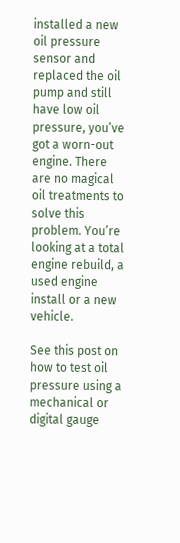installed a new oil pressure sensor and replaced the oil pump and still have low oil pressure, you’ve got a worn-out engine. There are no magical oil treatments to solve this problem. You’re looking at a total engine rebuild, a used engine install or a new vehicle.

See this post on how to test oil pressure using a mechanical or digital gauge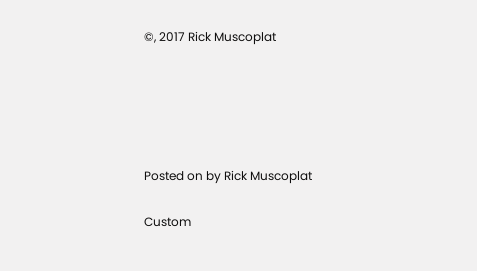©, 2017 Rick Muscoplat





Posted on by Rick Muscoplat

Custom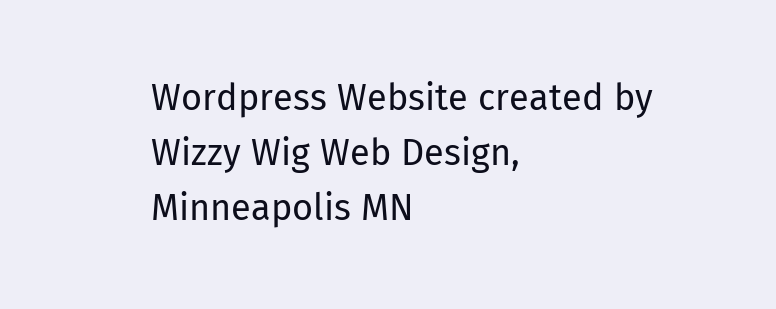Wordpress Website created by Wizzy Wig Web Design, Minneapolis MN